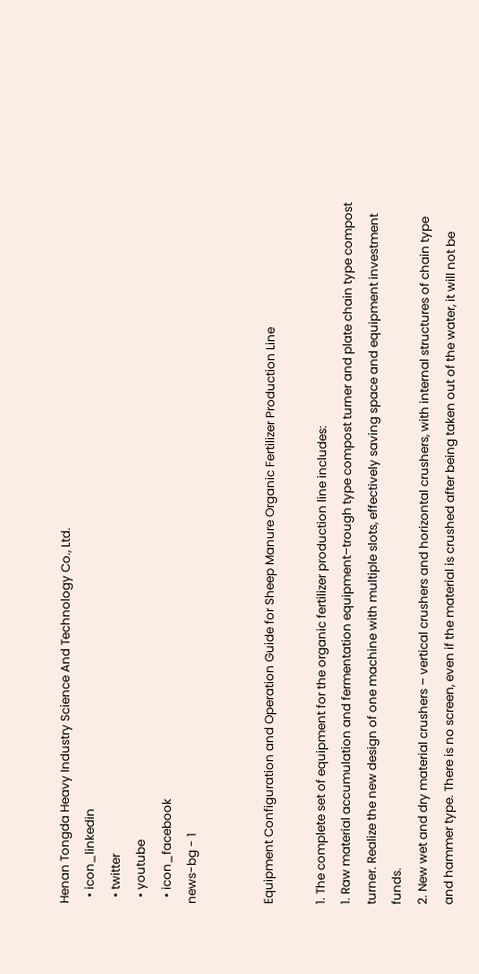Henan Tongda Heavy Industry Science And Technology Co., Ltd.
  • icon_linkedin
  • twitter
  • youtube
  • icon_facebook
news-bg - 1


Equipment Configuration and Operation Guide for Sheep Manure Organic Fertilizer Production Line

1. The complete set of equipment for the organic fertilizer production line includes:
1. Raw material accumulation and fermentation equipment–trough type compost turner and plate chain type compost turner. Realize the new design of one machine with multiple slots, effectively saving space and equipment investment funds.
2. New wet and dry material crushers – vertical crushers and horizontal crushers, with internal structures of chain type and hammer type. There is no screen, even if the material is crushed after being taken out of the water, it will not be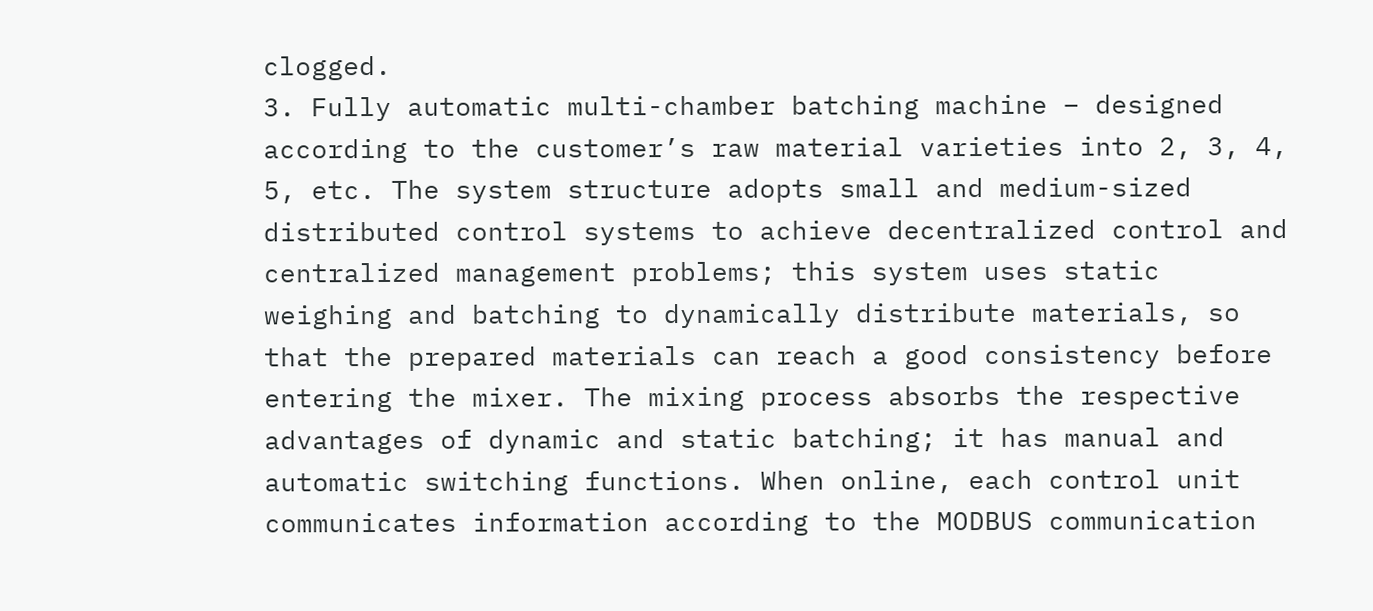clogged.
3. Fully automatic multi-chamber batching machine – designed according to the customer’s raw material varieties into 2, 3, 4, 5, etc. The system structure adopts small and medium-sized distributed control systems to achieve decentralized control and centralized management problems; this system uses static weighing and batching to dynamically distribute materials, so that the prepared materials can reach a good consistency before entering the mixer. The mixing process absorbs the respective advantages of dynamic and static batching; it has manual and automatic switching functions. When online, each control unit communicates information according to the MODBUS communication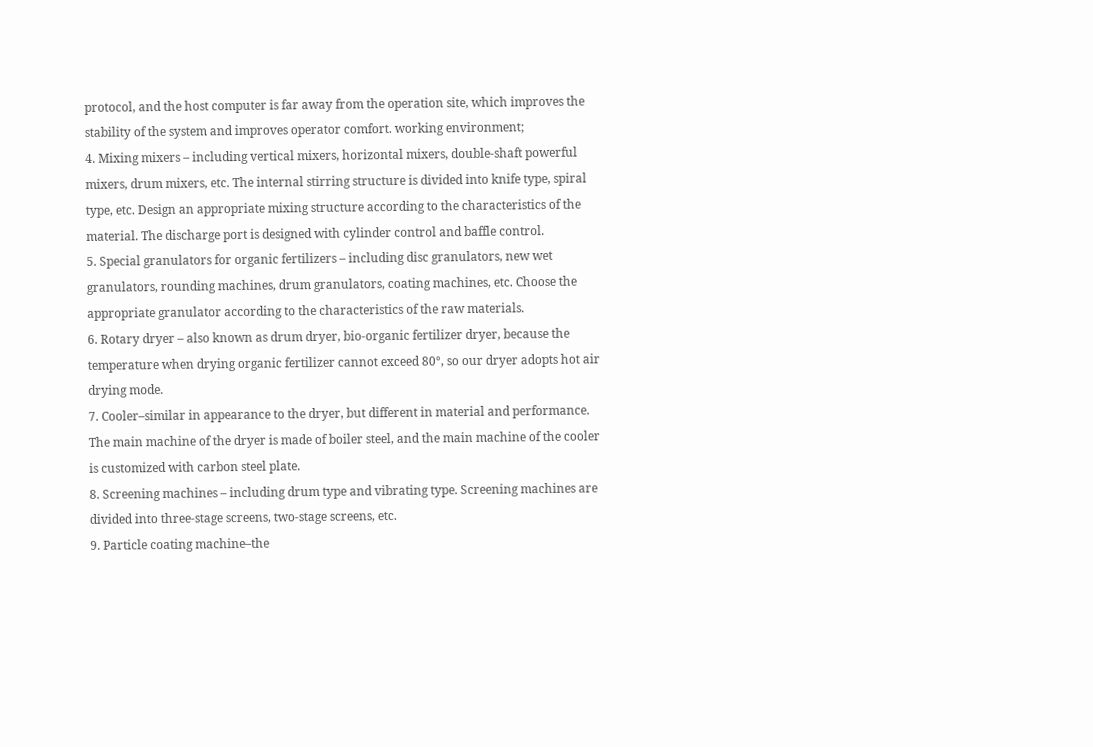protocol, and the host computer is far away from the operation site, which improves the stability of the system and improves operator comfort. working environment;
4. Mixing mixers – including vertical mixers, horizontal mixers, double-shaft powerful mixers, drum mixers, etc. The internal stirring structure is divided into knife type, spiral type, etc. Design an appropriate mixing structure according to the characteristics of the material. The discharge port is designed with cylinder control and baffle control.
5. Special granulators for organic fertilizers – including disc granulators, new wet granulators, rounding machines, drum granulators, coating machines, etc. Choose the appropriate granulator according to the characteristics of the raw materials.
6. Rotary dryer – also known as drum dryer, bio-organic fertilizer dryer, because the temperature when drying organic fertilizer cannot exceed 80°, so our dryer adopts hot air drying mode.
7. Cooler–similar in appearance to the dryer, but different in material and performance. The main machine of the dryer is made of boiler steel, and the main machine of the cooler is customized with carbon steel plate.
8. Screening machines – including drum type and vibrating type. Screening machines are divided into three-stage screens, two-stage screens, etc.
9. Particle coating machine–the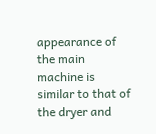appearance of the main machine is similar to that of the dryer and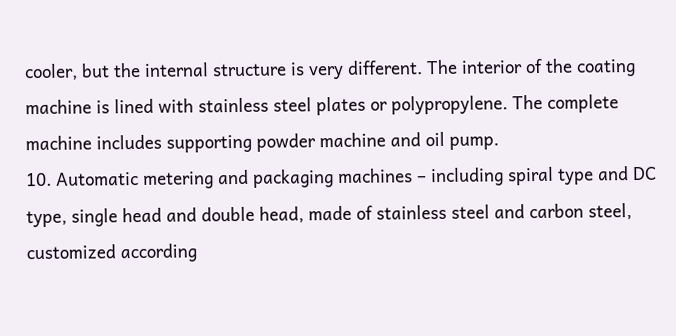cooler, but the internal structure is very different. The interior of the coating machine is lined with stainless steel plates or polypropylene. The complete machine includes supporting powder machine and oil pump.
10. Automatic metering and packaging machines – including spiral type and DC type, single head and double head, made of stainless steel and carbon steel, customized according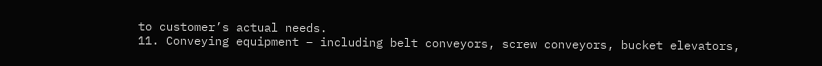to customer’s actual needs.
11. Conveying equipment – including belt conveyors, screw conveyors, bucket elevators,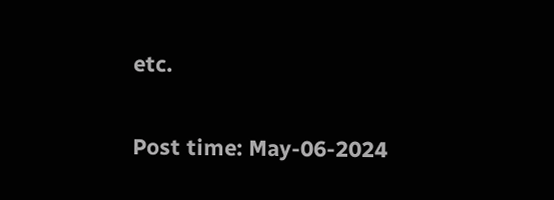etc.

Post time: May-06-2024